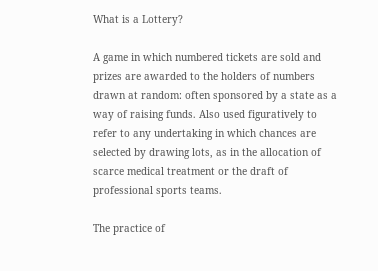What is a Lottery?

A game in which numbered tickets are sold and prizes are awarded to the holders of numbers drawn at random: often sponsored by a state as a way of raising funds. Also used figuratively to refer to any undertaking in which chances are selected by drawing lots, as in the allocation of scarce medical treatment or the draft of professional sports teams.

The practice of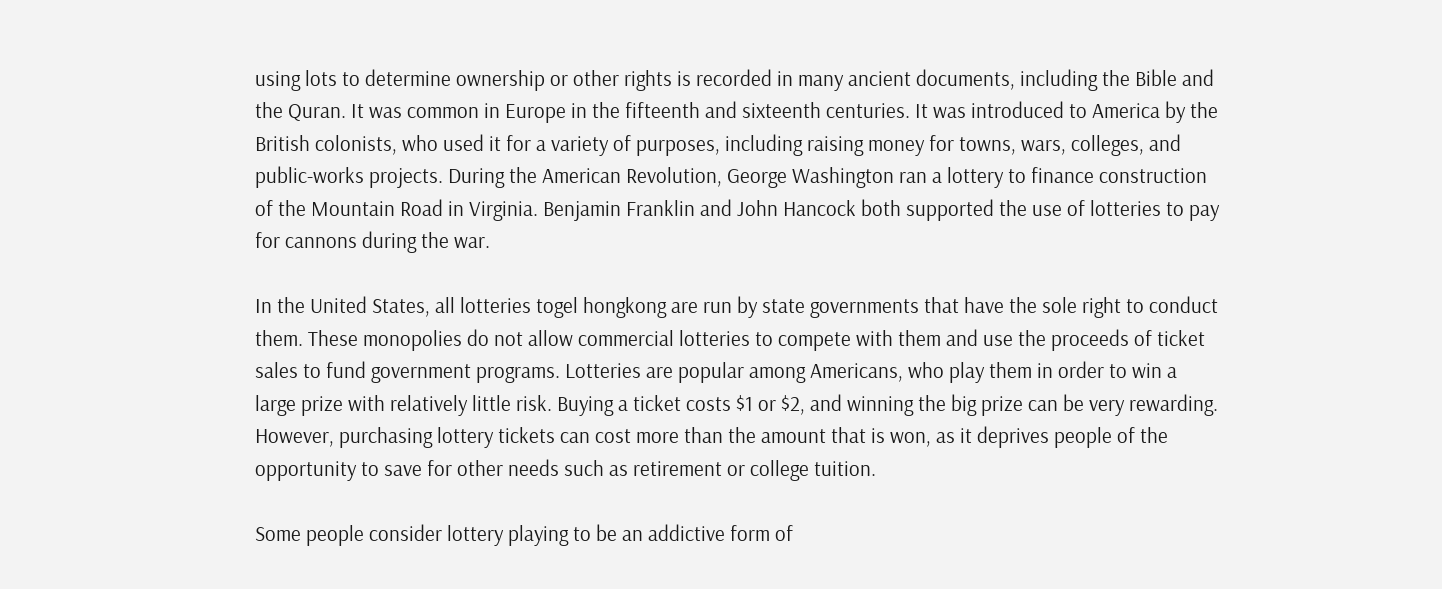using lots to determine ownership or other rights is recorded in many ancient documents, including the Bible and the Quran. It was common in Europe in the fifteenth and sixteenth centuries. It was introduced to America by the British colonists, who used it for a variety of purposes, including raising money for towns, wars, colleges, and public-works projects. During the American Revolution, George Washington ran a lottery to finance construction of the Mountain Road in Virginia. Benjamin Franklin and John Hancock both supported the use of lotteries to pay for cannons during the war.

In the United States, all lotteries togel hongkong are run by state governments that have the sole right to conduct them. These monopolies do not allow commercial lotteries to compete with them and use the proceeds of ticket sales to fund government programs. Lotteries are popular among Americans, who play them in order to win a large prize with relatively little risk. Buying a ticket costs $1 or $2, and winning the big prize can be very rewarding. However, purchasing lottery tickets can cost more than the amount that is won, as it deprives people of the opportunity to save for other needs such as retirement or college tuition.

Some people consider lottery playing to be an addictive form of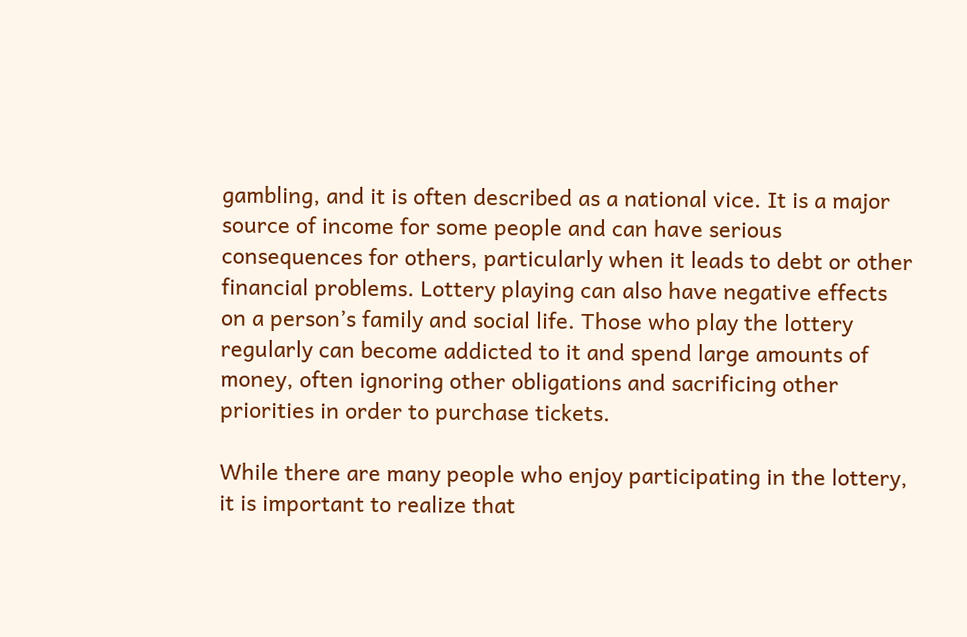gambling, and it is often described as a national vice. It is a major source of income for some people and can have serious consequences for others, particularly when it leads to debt or other financial problems. Lottery playing can also have negative effects on a person’s family and social life. Those who play the lottery regularly can become addicted to it and spend large amounts of money, often ignoring other obligations and sacrificing other priorities in order to purchase tickets.

While there are many people who enjoy participating in the lottery, it is important to realize that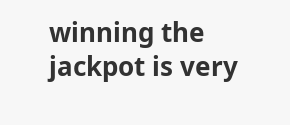winning the jackpot is very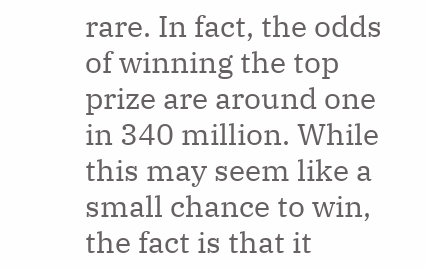rare. In fact, the odds of winning the top prize are around one in 340 million. While this may seem like a small chance to win, the fact is that it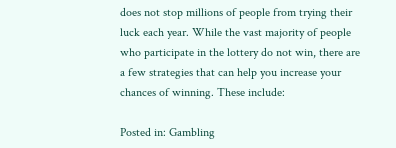does not stop millions of people from trying their luck each year. While the vast majority of people who participate in the lottery do not win, there are a few strategies that can help you increase your chances of winning. These include:

Posted in: Gambling